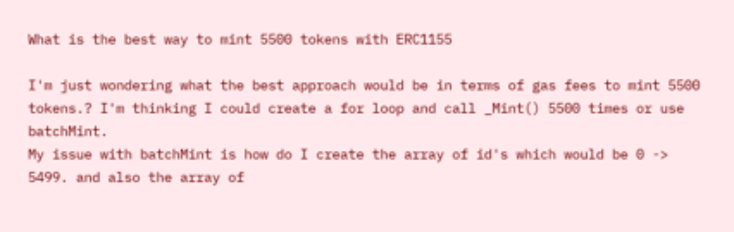What is the best way to mint 5500 tokens with ERC1155

I'm just wondering what the best approach would be in terms of gas fees to mint 5500 tokens.? I'm thinking I could create a for loop and call _Mint() 5500 times or use batchMint.
My issue with batchMint is how do I create the array of id's which would be 0 -> 5499. and also the array of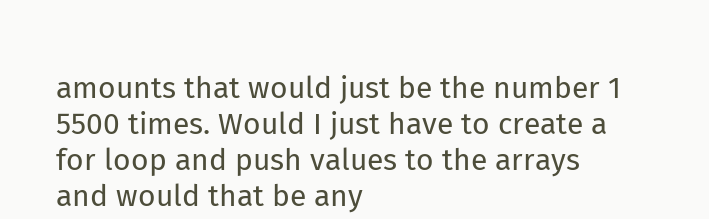amounts that would just be the number 1 5500 times. Would I just have to create a for loop and push values to the arrays and would that be any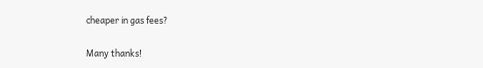cheaper in gas fees?

Many thanks!